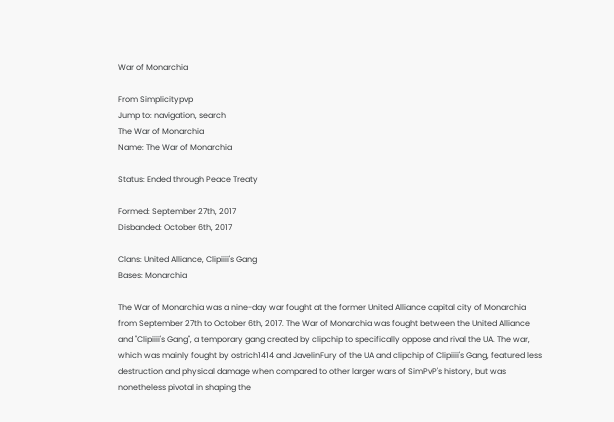War of Monarchia

From Simplicitypvp
Jump to: navigation, search
The War of Monarchia
Name: The War of Monarchia

Status: Ended through Peace Treaty

Formed: September 27th, 2017
Disbanded: October 6th, 2017

Clans: United Alliance, Clipiiii's Gang
Bases: Monarchia

The War of Monarchia was a nine-day war fought at the former United Alliance capital city of Monarchia from September 27th to October 6th, 2017. The War of Monarchia was fought between the United Alliance and "Clipiiii's Gang", a temporary gang created by clipchip to specifically oppose and rival the UA. The war, which was mainly fought by ostrich1414 and JavelinFury of the UA and clipchip of Clipiiii's Gang, featured less destruction and physical damage when compared to other larger wars of SimPvP's history, but was nonetheless pivotal in shaping the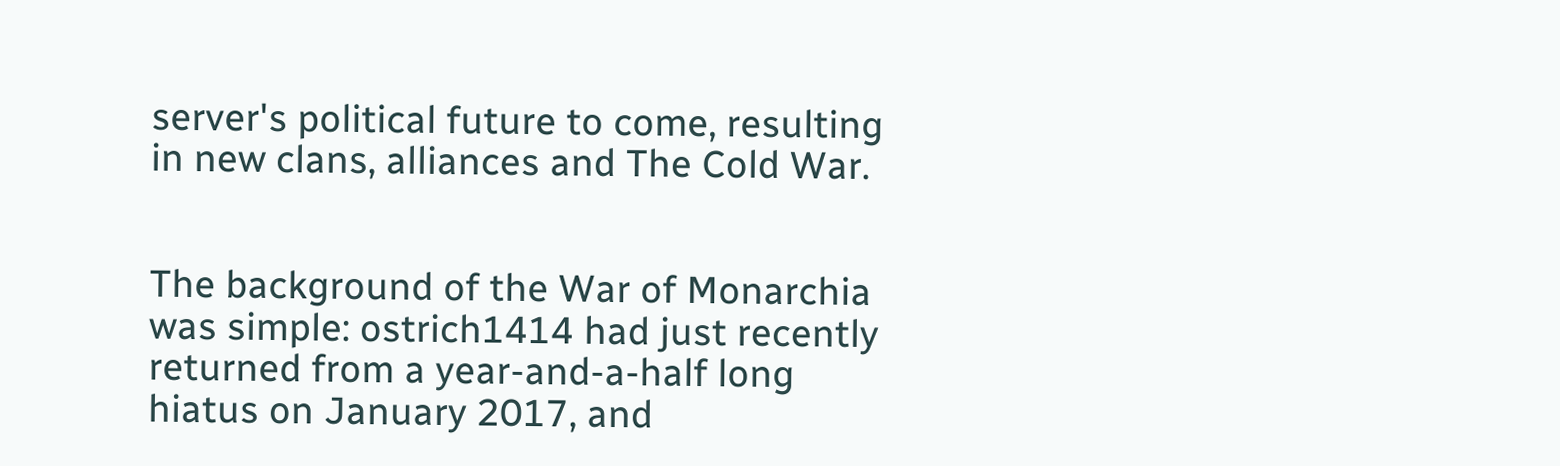server's political future to come, resulting in new clans, alliances and The Cold War.


The background of the War of Monarchia was simple: ostrich1414 had just recently returned from a year-and-a-half long hiatus on January 2017, and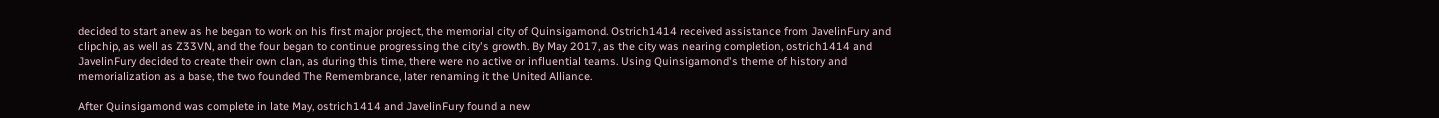decided to start anew as he began to work on his first major project, the memorial city of Quinsigamond. Ostrich1414 received assistance from JavelinFury and clipchip, as well as Z33VN, and the four began to continue progressing the city's growth. By May 2017, as the city was nearing completion, ostrich1414 and JavelinFury decided to create their own clan, as during this time, there were no active or influential teams. Using Quinsigamond's theme of history and memorialization as a base, the two founded The Remembrance, later renaming it the United Alliance.

After Quinsigamond was complete in late May, ostrich1414 and JavelinFury found a new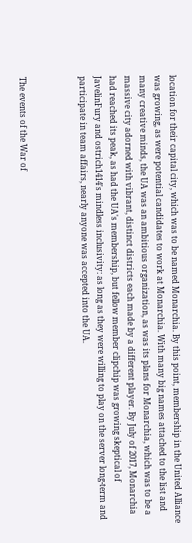location for their capital city, which was to be named Monarchia. By this point, membership in the United Alliance was growing, as were potential candidates to work at Monarchia. With many big names attached to the list and many creative minds, the UA was an ambitious organization, as was its plans for Monarchia, which was to be a massive city adorned with vibrant, distinct districts each made by a different player. By July of 2017, Monarchia had reached its peak, as had the UA's membership, but fellow member clipchip was growing skeptical of JavelinFury and ostrich1414's mindless inclusivity: as long as they were willing to play on the server long-term and participate in team affairs, nearly anyone was accepted into the UA.



The events of the War of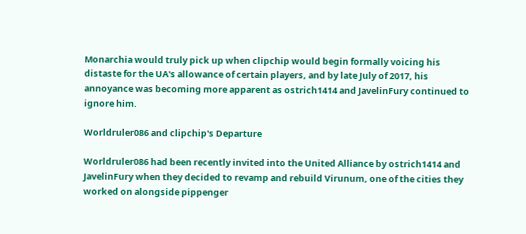Monarchia would truly pick up when clipchip would begin formally voicing his distaste for the UA's allowance of certain players, and by late July of 2017, his annoyance was becoming more apparent as ostrich1414 and JavelinFury continued to ignore him.

Worldruler086 and clipchip's Departure

Worldruler086 had been recently invited into the United Alliance by ostrich1414 and JavelinFury when they decided to revamp and rebuild Virunum, one of the cities they worked on alongside pippenger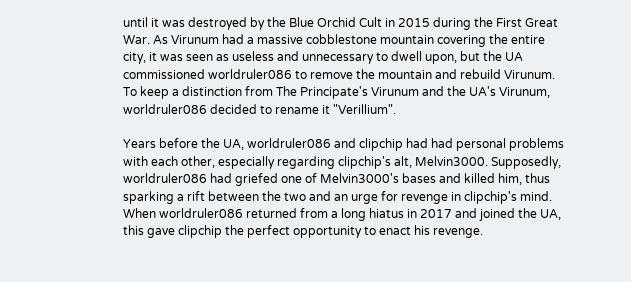until it was destroyed by the Blue Orchid Cult in 2015 during the First Great War. As Virunum had a massive cobblestone mountain covering the entire city, it was seen as useless and unnecessary to dwell upon, but the UA commissioned worldruler086 to remove the mountain and rebuild Virunum. To keep a distinction from The Principate's Virunum and the UA's Virunum, worldruler086 decided to rename it "Verillium".

Years before the UA, worldruler086 and clipchip had had personal problems with each other, especially regarding clipchip's alt, Melvin3000. Supposedly, worldruler086 had griefed one of Melvin3000's bases and killed him, thus sparking a rift between the two and an urge for revenge in clipchip's mind. When worldruler086 returned from a long hiatus in 2017 and joined the UA, this gave clipchip the perfect opportunity to enact his revenge.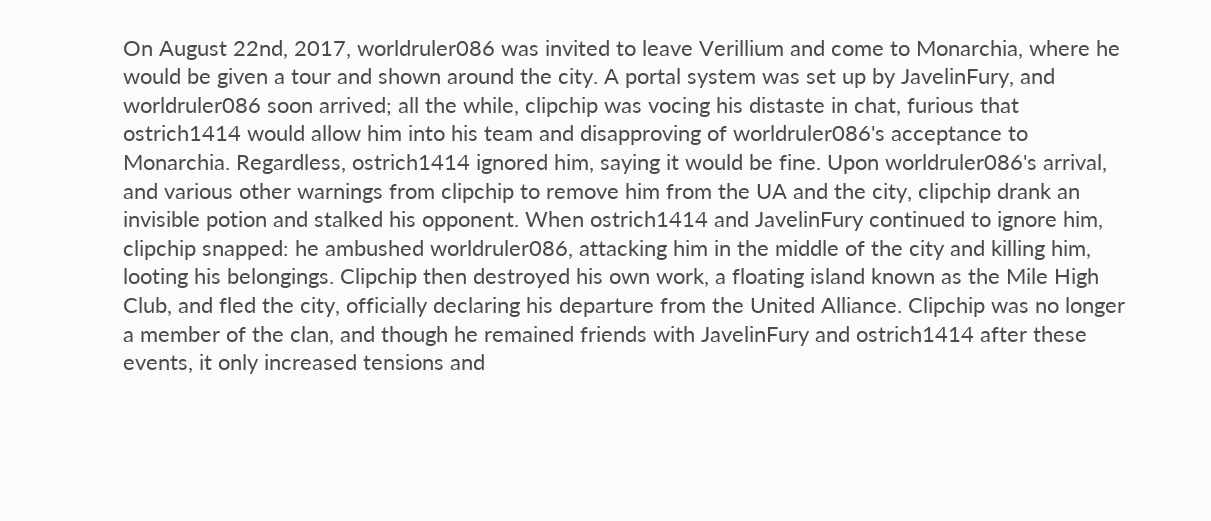On August 22nd, 2017, worldruler086 was invited to leave Verillium and come to Monarchia, where he would be given a tour and shown around the city. A portal system was set up by JavelinFury, and worldruler086 soon arrived; all the while, clipchip was vocing his distaste in chat, furious that ostrich1414 would allow him into his team and disapproving of worldruler086's acceptance to Monarchia. Regardless, ostrich1414 ignored him, saying it would be fine. Upon worldruler086's arrival, and various other warnings from clipchip to remove him from the UA and the city, clipchip drank an invisible potion and stalked his opponent. When ostrich1414 and JavelinFury continued to ignore him, clipchip snapped: he ambushed worldruler086, attacking him in the middle of the city and killing him, looting his belongings. Clipchip then destroyed his own work, a floating island known as the Mile High Club, and fled the city, officially declaring his departure from the United Alliance. Clipchip was no longer a member of the clan, and though he remained friends with JavelinFury and ostrich1414 after these events, it only increased tensions and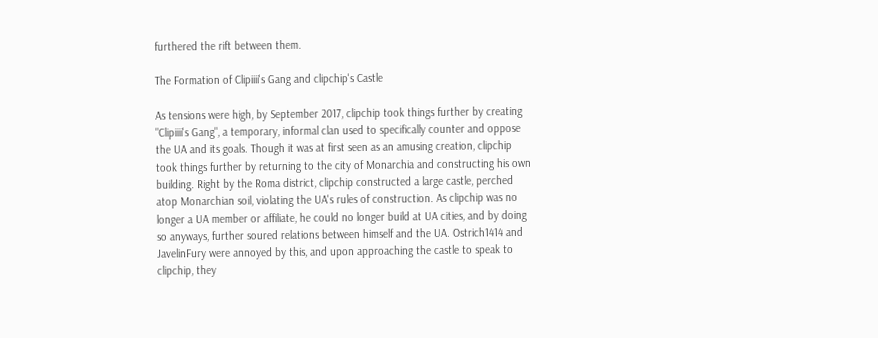furthered the rift between them.

The Formation of Clipiiii's Gang and clipchip's Castle

As tensions were high, by September 2017, clipchip took things further by creating "Clipiiii's Gang", a temporary, informal clan used to specifically counter and oppose the UA and its goals. Though it was at first seen as an amusing creation, clipchip took things further by returning to the city of Monarchia and constructing his own building. Right by the Roma district, clipchip constructed a large castle, perched atop Monarchian soil, violating the UA's rules of construction. As clipchip was no longer a UA member or affiliate, he could no longer build at UA cities, and by doing so anyways, further soured relations between himself and the UA. Ostrich1414 and JavelinFury were annoyed by this, and upon approaching the castle to speak to clipchip, they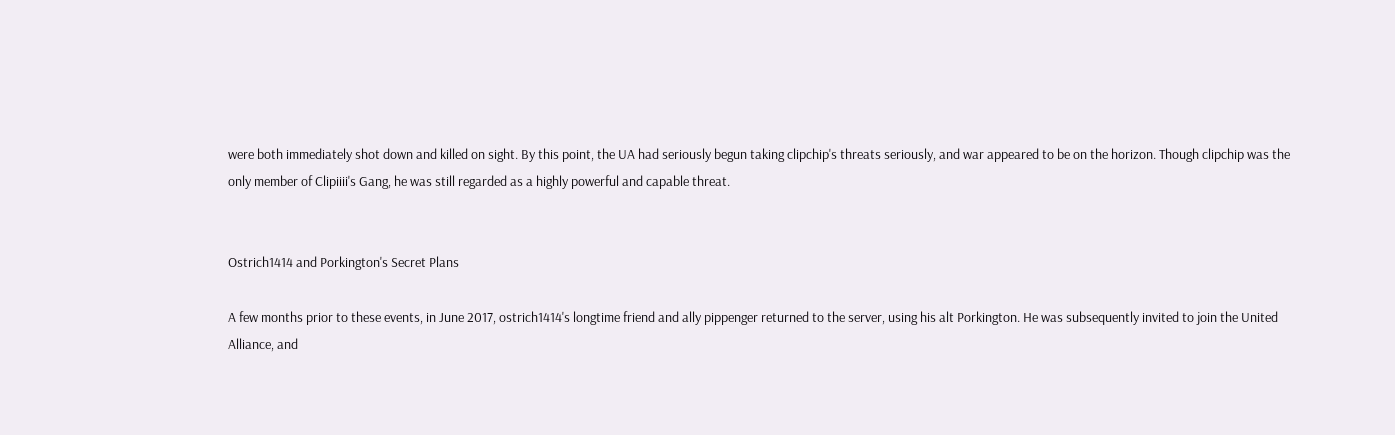were both immediately shot down and killed on sight. By this point, the UA had seriously begun taking clipchip's threats seriously, and war appeared to be on the horizon. Though clipchip was the only member of Clipiiii's Gang, he was still regarded as a highly powerful and capable threat.


Ostrich1414 and Porkington's Secret Plans

A few months prior to these events, in June 2017, ostrich1414's longtime friend and ally pippenger returned to the server, using his alt Porkington. He was subsequently invited to join the United Alliance, and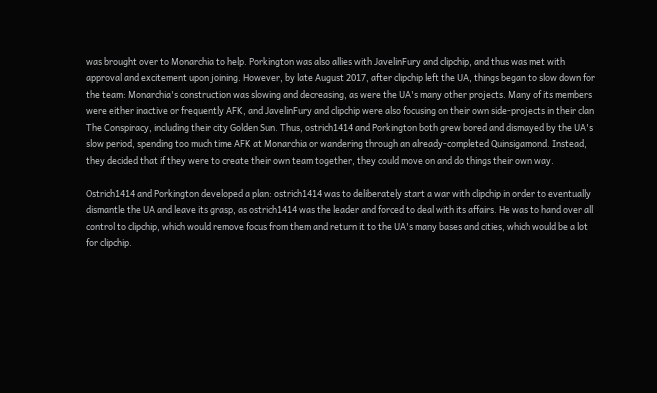was brought over to Monarchia to help. Porkington was also allies with JavelinFury and clipchip, and thus was met with approval and excitement upon joining. However, by late August 2017, after clipchip left the UA, things began to slow down for the team: Monarchia's construction was slowing and decreasing, as were the UA's many other projects. Many of its members were either inactive or frequently AFK, and JavelinFury and clipchip were also focusing on their own side-projects in their clan The Conspiracy, including their city Golden Sun. Thus, ostrich1414 and Porkington both grew bored and dismayed by the UA's slow period, spending too much time AFK at Monarchia or wandering through an already-completed Quinsigamond. Instead, they decided that if they were to create their own team together, they could move on and do things their own way.

Ostrich1414 and Porkington developed a plan: ostrich1414 was to deliberately start a war with clipchip in order to eventually dismantle the UA and leave its grasp, as ostrich1414 was the leader and forced to deal with its affairs. He was to hand over all control to clipchip, which would remove focus from them and return it to the UA's many bases and cities, which would be a lot for clipchip.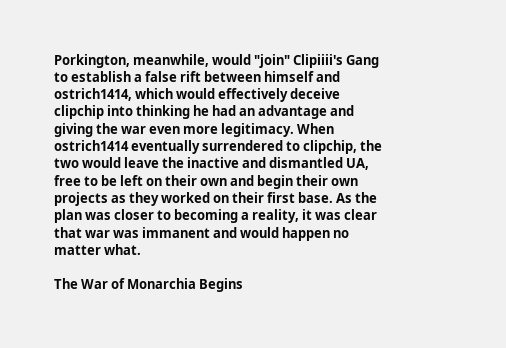Porkington, meanwhile, would "join" Clipiiii's Gang to establish a false rift between himself and ostrich1414, which would effectively deceive clipchip into thinking he had an advantage and giving the war even more legitimacy. When ostrich1414 eventually surrendered to clipchip, the two would leave the inactive and dismantled UA, free to be left on their own and begin their own projects as they worked on their first base. As the plan was closer to becoming a reality, it was clear that war was immanent and would happen no matter what.

The War of Monarchia Begins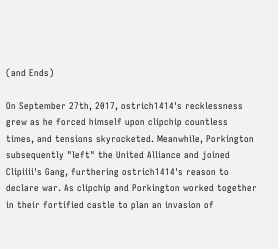(and Ends)

On September 27th, 2017, ostrich1414's recklessness grew as he forced himself upon clipchip countless times, and tensions skyrocketed. Meanwhile, Porkington subsequently "left" the United Alliance and joined Clipiiii's Gang, furthering ostrich1414's reason to declare war. As clipchip and Porkington worked together in their fortified castle to plan an invasion of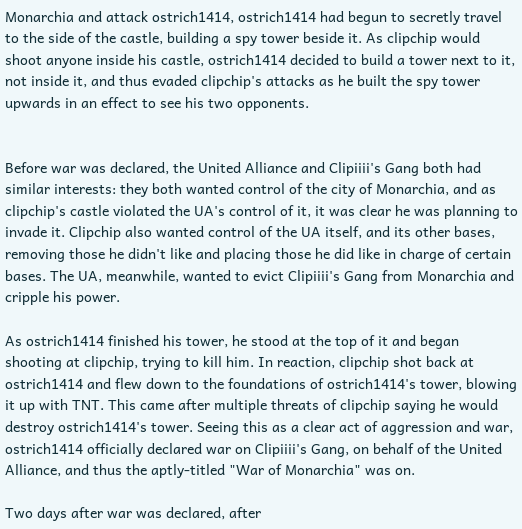Monarchia and attack ostrich1414, ostrich1414 had begun to secretly travel to the side of the castle, building a spy tower beside it. As clipchip would shoot anyone inside his castle, ostrich1414 decided to build a tower next to it, not inside it, and thus evaded clipchip's attacks as he built the spy tower upwards in an effect to see his two opponents.


Before war was declared, the United Alliance and Clipiiii's Gang both had similar interests: they both wanted control of the city of Monarchia, and as clipchip's castle violated the UA's control of it, it was clear he was planning to invade it. Clipchip also wanted control of the UA itself, and its other bases, removing those he didn't like and placing those he did like in charge of certain bases. The UA, meanwhile, wanted to evict Clipiiii's Gang from Monarchia and cripple his power.

As ostrich1414 finished his tower, he stood at the top of it and began shooting at clipchip, trying to kill him. In reaction, clipchip shot back at ostrich1414 and flew down to the foundations of ostrich1414's tower, blowing it up with TNT. This came after multiple threats of clipchip saying he would destroy ostrich1414's tower. Seeing this as a clear act of aggression and war, ostrich1414 officially declared war on Clipiiii's Gang, on behalf of the United Alliance, and thus the aptly-titled "War of Monarchia" was on.

Two days after war was declared, after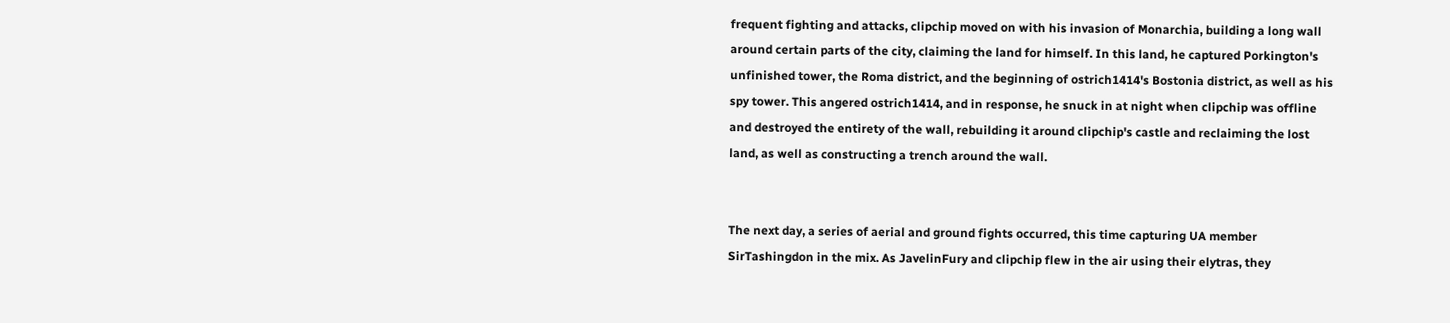frequent fighting and attacks, clipchip moved on with his invasion of Monarchia, building a long wall around certain parts of the city, claiming the land for himself. In this land, he captured Porkington's unfinished tower, the Roma district, and the beginning of ostrich1414's Bostonia district, as well as his spy tower. This angered ostrich1414, and in response, he snuck in at night when clipchip was offline and destroyed the entirety of the wall, rebuilding it around clipchip's castle and reclaiming the lost land, as well as constructing a trench around the wall.


The next day, a series of aerial and ground fights occurred, this time capturing UA member SirTashingdon in the mix. As JavelinFury and clipchip flew in the air using their elytras, they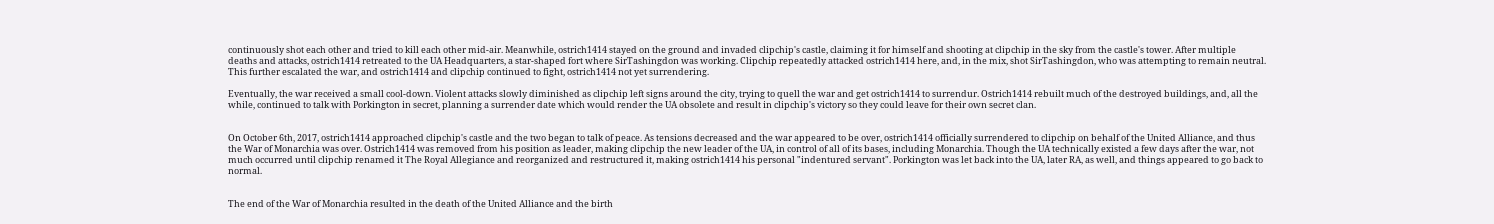continuously shot each other and tried to kill each other mid-air. Meanwhile, ostrich1414 stayed on the ground and invaded clipchip's castle, claiming it for himself and shooting at clipchip in the sky from the castle's tower. After multiple deaths and attacks, ostrich1414 retreated to the UA Headquarters, a star-shaped fort where SirTashingdon was working. Clipchip repeatedly attacked ostrich1414 here, and, in the mix, shot SirTashingdon, who was attempting to remain neutral. This further escalated the war, and ostrich1414 and clipchip continued to fight, ostrich1414 not yet surrendering.

Eventually, the war received a small cool-down. Violent attacks slowly diminished as clipchip left signs around the city, trying to quell the war and get ostrich1414 to surrendur. Ostrich1414 rebuilt much of the destroyed buildings, and, all the while, continued to talk with Porkington in secret, planning a surrender date which would render the UA obsolete and result in clipchip's victory so they could leave for their own secret clan.


On October 6th, 2017, ostrich1414 approached clipchip's castle and the two began to talk of peace. As tensions decreased and the war appeared to be over, ostrich1414 officially surrendered to clipchip on behalf of the United Alliance, and thus the War of Monarchia was over. Ostrich1414 was removed from his position as leader, making clipchip the new leader of the UA, in control of all of its bases, including Monarchia. Though the UA technically existed a few days after the war, not much occurred until clipchip renamed it The Royal Allegiance and reorganized and restructured it, making ostrich1414 his personal "indentured servant". Porkington was let back into the UA, later RA, as well, and things appeared to go back to normal.


The end of the War of Monarchia resulted in the death of the United Alliance and the birth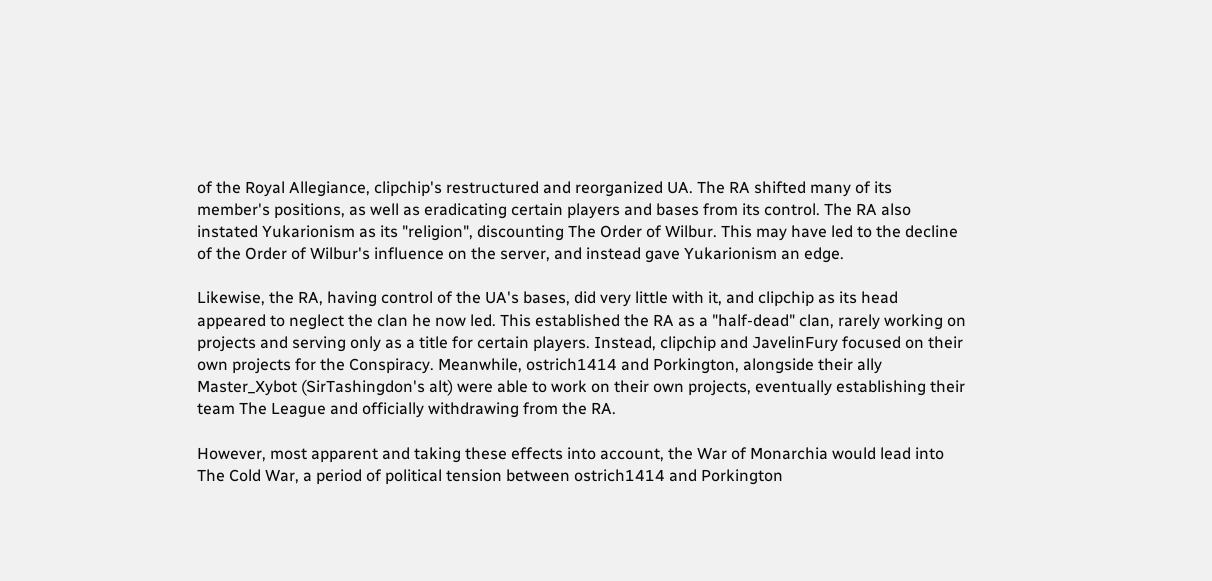of the Royal Allegiance, clipchip's restructured and reorganized UA. The RA shifted many of its member's positions, as well as eradicating certain players and bases from its control. The RA also instated Yukarionism as its "religion", discounting The Order of Wilbur. This may have led to the decline of the Order of Wilbur's influence on the server, and instead gave Yukarionism an edge.

Likewise, the RA, having control of the UA's bases, did very little with it, and clipchip as its head appeared to neglect the clan he now led. This established the RA as a "half-dead" clan, rarely working on projects and serving only as a title for certain players. Instead, clipchip and JavelinFury focused on their own projects for the Conspiracy. Meanwhile, ostrich1414 and Porkington, alongside their ally Master_Xybot (SirTashingdon's alt) were able to work on their own projects, eventually establishing their team The League and officially withdrawing from the RA.

However, most apparent and taking these effects into account, the War of Monarchia would lead into The Cold War, a period of political tension between ostrich1414 and Porkington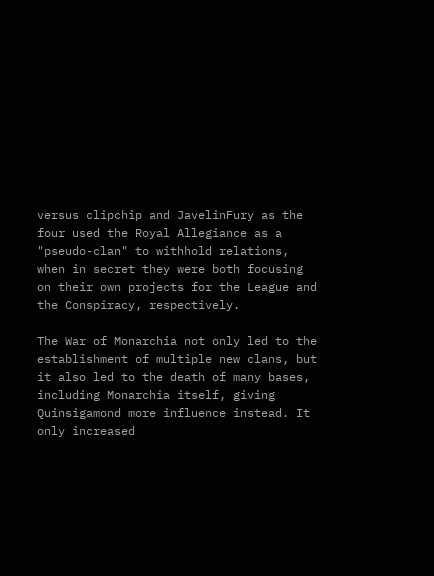versus clipchip and JavelinFury as the four used the Royal Allegiance as a "pseudo-clan" to withhold relations, when in secret they were both focusing on their own projects for the League and the Conspiracy, respectively.

The War of Monarchia not only led to the establishment of multiple new clans, but it also led to the death of many bases, including Monarchia itself, giving Quinsigamond more influence instead. It only increased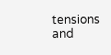tensions and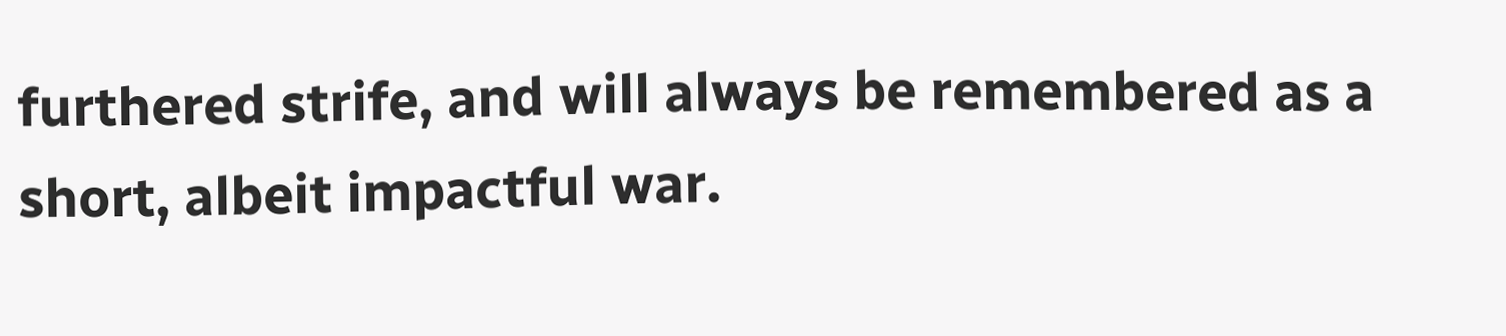furthered strife, and will always be remembered as a short, albeit impactful war.